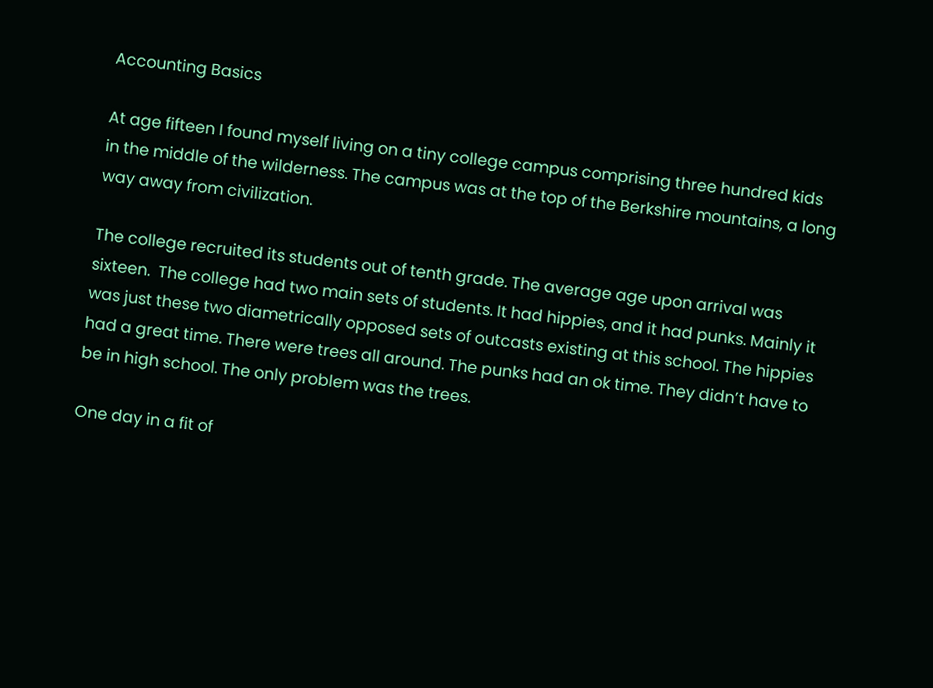Accounting Basics

At age fifteen I found myself living on a tiny college campus comprising three hundred kids in the middle of the wilderness. The campus was at the top of the Berkshire mountains, a long way away from civilization.

The college recruited its students out of tenth grade. The average age upon arrival was sixteen.  The college had two main sets of students. It had hippies, and it had punks. Mainly it was just these two diametrically opposed sets of outcasts existing at this school. The hippies had a great time. There were trees all around. The punks had an ok time. They didn’t have to be in high school. The only problem was the trees.

One day in a fit of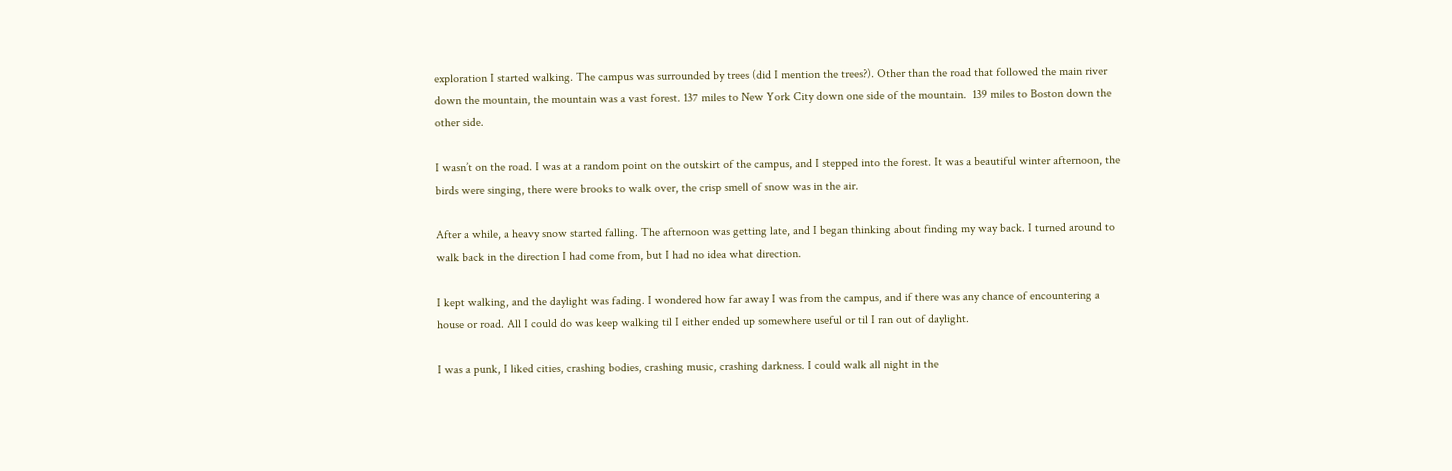exploration I started walking. The campus was surrounded by trees (did I mention the trees?). Other than the road that followed the main river down the mountain, the mountain was a vast forest. 137 miles to New York City down one side of the mountain.  139 miles to Boston down the other side.

I wasn’t on the road. I was at a random point on the outskirt of the campus, and I stepped into the forest. It was a beautiful winter afternoon, the birds were singing, there were brooks to walk over, the crisp smell of snow was in the air.

After a while, a heavy snow started falling. The afternoon was getting late, and I began thinking about finding my way back. I turned around to walk back in the direction I had come from, but I had no idea what direction.

I kept walking, and the daylight was fading. I wondered how far away I was from the campus, and if there was any chance of encountering a house or road. All I could do was keep walking til I either ended up somewhere useful or til I ran out of daylight.

I was a punk, I liked cities, crashing bodies, crashing music, crashing darkness. I could walk all night in the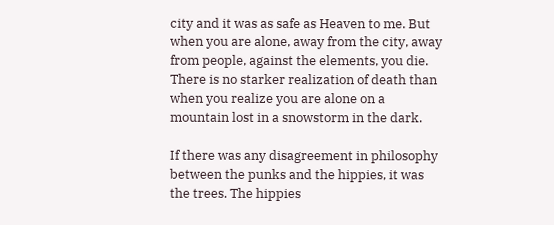city and it was as safe as Heaven to me. But when you are alone, away from the city, away from people, against the elements, you die. There is no starker realization of death than when you realize you are alone on a mountain lost in a snowstorm in the dark.

If there was any disagreement in philosophy between the punks and the hippies, it was the trees. The hippies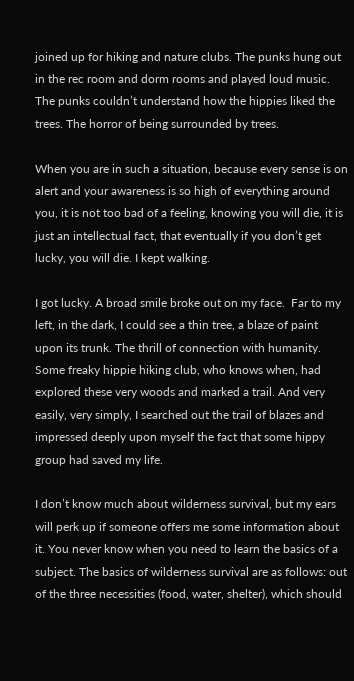joined up for hiking and nature clubs. The punks hung out in the rec room and dorm rooms and played loud music. The punks couldn’t understand how the hippies liked the trees. The horror of being surrounded by trees.

When you are in such a situation, because every sense is on alert and your awareness is so high of everything around you, it is not too bad of a feeling, knowing you will die, it is just an intellectual fact, that eventually if you don’t get lucky, you will die. I kept walking.

I got lucky. A broad smile broke out on my face.  Far to my left, in the dark, I could see a thin tree, a blaze of paint upon its trunk. The thrill of connection with humanity. Some freaky hippie hiking club, who knows when, had explored these very woods and marked a trail. And very easily, very simply, I searched out the trail of blazes and impressed deeply upon myself the fact that some hippy group had saved my life.

I don’t know much about wilderness survival, but my ears will perk up if someone offers me some information about it. You never know when you need to learn the basics of a subject. The basics of wilderness survival are as follows: out of the three necessities (food, water, shelter), which should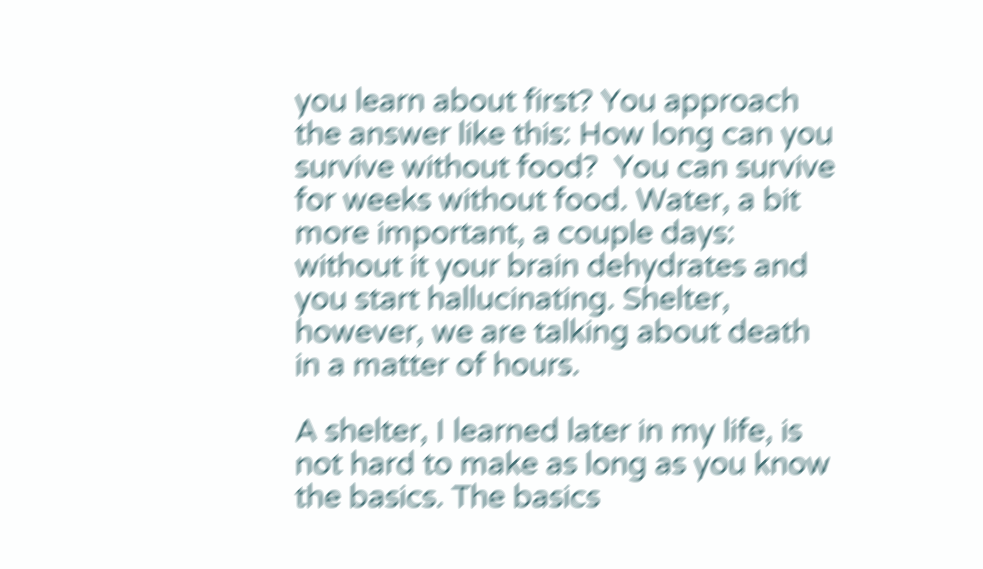you learn about first? You approach the answer like this: How long can you survive without food?  You can survive for weeks without food. Water, a bit more important, a couple days: without it your brain dehydrates and you start hallucinating. Shelter, however, we are talking about death in a matter of hours.

A shelter, I learned later in my life, is not hard to make as long as you know the basics. The basics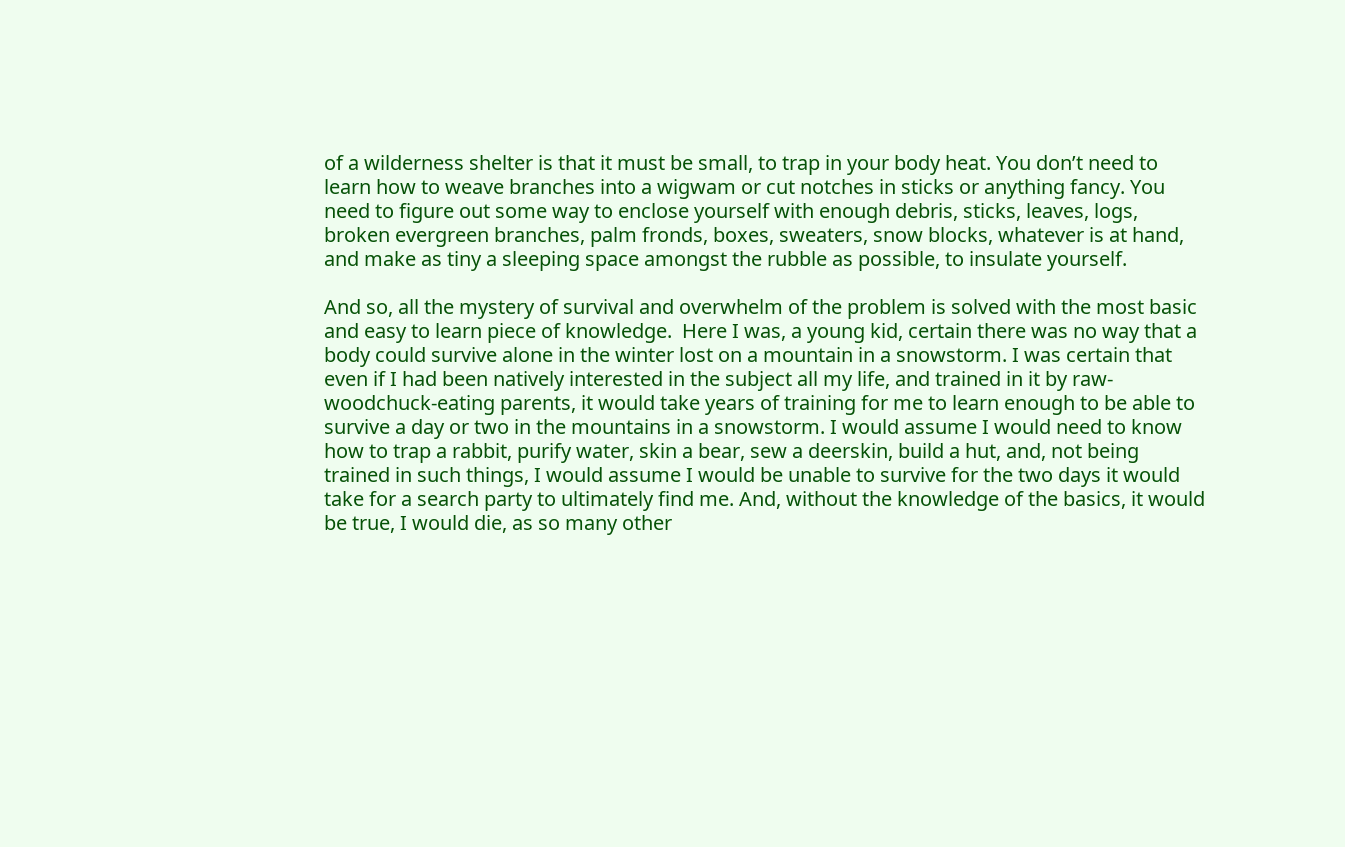of a wilderness shelter is that it must be small, to trap in your body heat. You don’t need to learn how to weave branches into a wigwam or cut notches in sticks or anything fancy. You need to figure out some way to enclose yourself with enough debris, sticks, leaves, logs, broken evergreen branches, palm fronds, boxes, sweaters, snow blocks, whatever is at hand, and make as tiny a sleeping space amongst the rubble as possible, to insulate yourself.

And so, all the mystery of survival and overwhelm of the problem is solved with the most basic and easy to learn piece of knowledge.  Here I was, a young kid, certain there was no way that a body could survive alone in the winter lost on a mountain in a snowstorm. I was certain that even if I had been natively interested in the subject all my life, and trained in it by raw-woodchuck-eating parents, it would take years of training for me to learn enough to be able to survive a day or two in the mountains in a snowstorm. I would assume I would need to know how to trap a rabbit, purify water, skin a bear, sew a deerskin, build a hut, and, not being trained in such things, I would assume I would be unable to survive for the two days it would take for a search party to ultimately find me. And, without the knowledge of the basics, it would be true, I would die, as so many other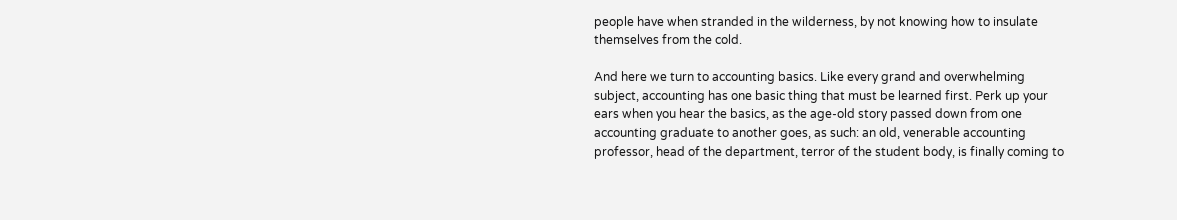people have when stranded in the wilderness, by not knowing how to insulate themselves from the cold.

And here we turn to accounting basics. Like every grand and overwhelming subject, accounting has one basic thing that must be learned first. Perk up your ears when you hear the basics, as the age-old story passed down from one accounting graduate to another goes, as such: an old, venerable accounting professor, head of the department, terror of the student body, is finally coming to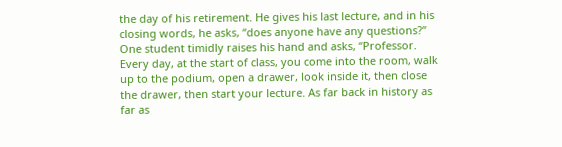the day of his retirement. He gives his last lecture, and in his closing words, he asks, “does anyone have any questions?” One student timidly raises his hand and asks, “Professor. Every day, at the start of class, you come into the room, walk up to the podium, open a drawer, look inside it, then close the drawer, then start your lecture. As far back in history as far as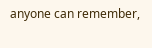anyone can remember,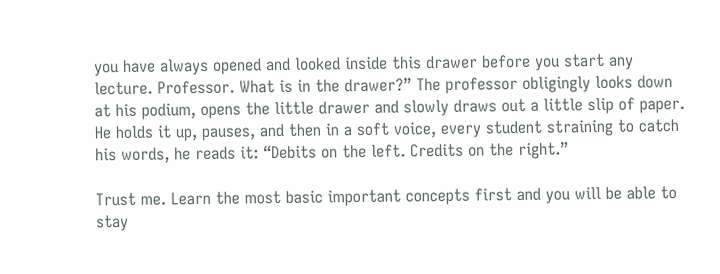you have always opened and looked inside this drawer before you start any lecture. Professor. What is in the drawer?” The professor obligingly looks down at his podium, opens the little drawer and slowly draws out a little slip of paper. He holds it up, pauses, and then in a soft voice, every student straining to catch his words, he reads it: “Debits on the left. Credits on the right.”

Trust me. Learn the most basic important concepts first and you will be able to stay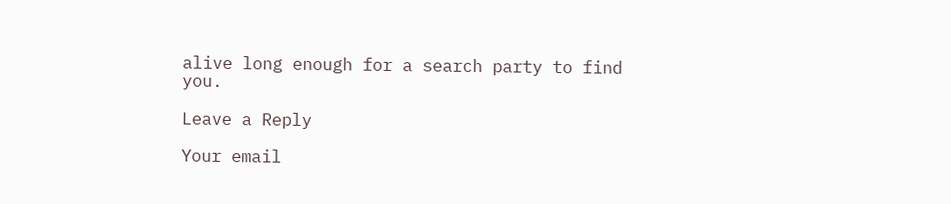alive long enough for a search party to find you.

Leave a Reply

Your email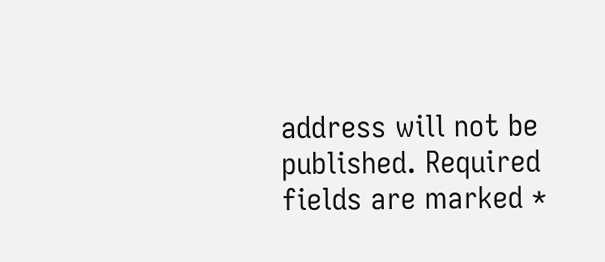address will not be published. Required fields are marked *